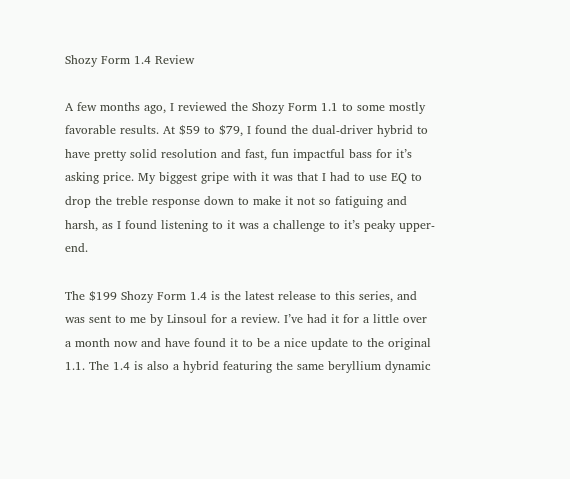Shozy Form 1.4 Review

A few months ago, I reviewed the Shozy Form 1.1 to some mostly favorable results. At $59 to $79, I found the dual-driver hybrid to have pretty solid resolution and fast, fun impactful bass for it’s asking price. My biggest gripe with it was that I had to use EQ to drop the treble response down to make it not so fatiguing and harsh, as I found listening to it was a challenge to it’s peaky upper-end.

The $199 Shozy Form 1.4 is the latest release to this series, and was sent to me by Linsoul for a review. I’ve had it for a little over a month now and have found it to be a nice update to the original 1.1. The 1.4 is also a hybrid featuring the same beryllium dynamic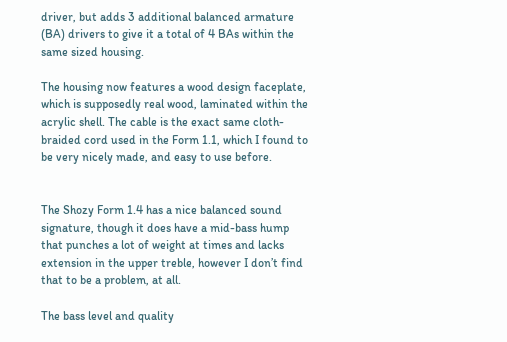driver, but adds 3 additional balanced armature (BA) drivers to give it a total of 4 BAs within the same sized housing.

The housing now features a wood design faceplate, which is supposedly real wood, laminated within the acrylic shell. The cable is the exact same cloth-braided cord used in the Form 1.1, which I found to be very nicely made, and easy to use before.


The Shozy Form 1.4 has a nice balanced sound signature, though it does have a mid-bass hump that punches a lot of weight at times and lacks extension in the upper treble, however I don’t find that to be a problem, at all.

The bass level and quality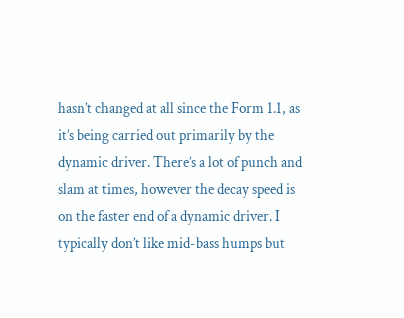hasn’t changed at all since the Form 1.1, as it’s being carried out primarily by the dynamic driver. There’s a lot of punch and slam at times, however the decay speed is on the faster end of a dynamic driver. I typically don’t like mid-bass humps but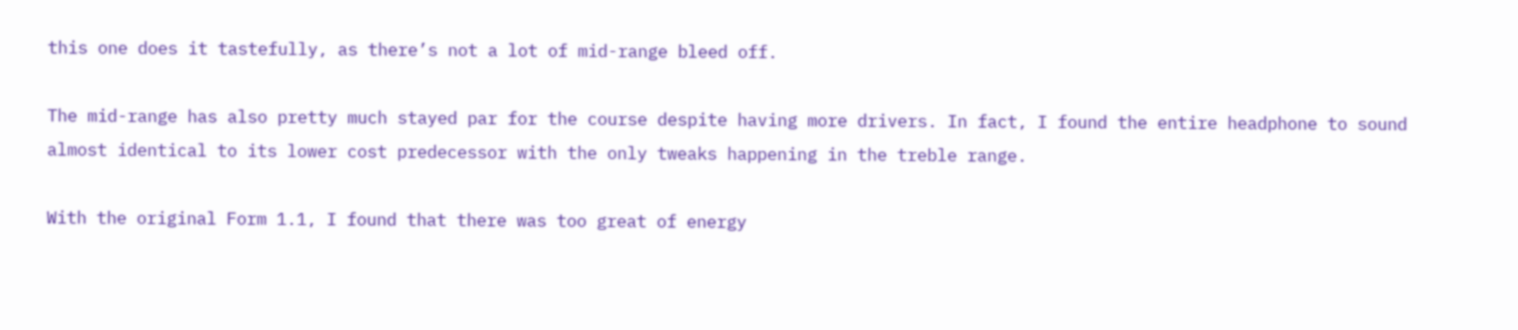this one does it tastefully, as there’s not a lot of mid-range bleed off.

The mid-range has also pretty much stayed par for the course despite having more drivers. In fact, I found the entire headphone to sound almost identical to its lower cost predecessor with the only tweaks happening in the treble range.

With the original Form 1.1, I found that there was too great of energy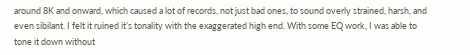around 8K and onward, which caused a lot of records, not just bad ones, to sound overly strained, harsh, and even sibilant. I felt it ruined it’s tonality with the exaggerated high end. With some EQ work, I was able to tone it down without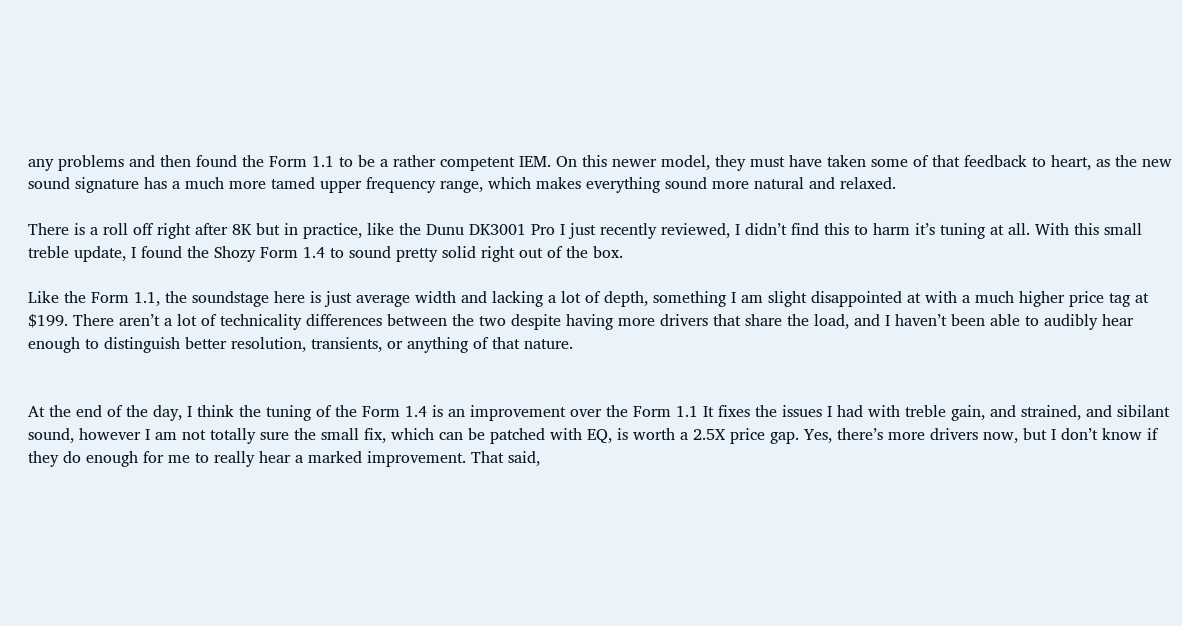any problems and then found the Form 1.1 to be a rather competent IEM. On this newer model, they must have taken some of that feedback to heart, as the new sound signature has a much more tamed upper frequency range, which makes everything sound more natural and relaxed.

There is a roll off right after 8K but in practice, like the Dunu DK3001 Pro I just recently reviewed, I didn’t find this to harm it’s tuning at all. With this small treble update, I found the Shozy Form 1.4 to sound pretty solid right out of the box.

Like the Form 1.1, the soundstage here is just average width and lacking a lot of depth, something I am slight disappointed at with a much higher price tag at $199. There aren’t a lot of technicality differences between the two despite having more drivers that share the load, and I haven’t been able to audibly hear enough to distinguish better resolution, transients, or anything of that nature.


At the end of the day, I think the tuning of the Form 1.4 is an improvement over the Form 1.1 It fixes the issues I had with treble gain, and strained, and sibilant sound, however I am not totally sure the small fix, which can be patched with EQ, is worth a 2.5X price gap. Yes, there’s more drivers now, but I don’t know if they do enough for me to really hear a marked improvement. That said,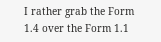I rather grab the Form 1.4 over the Form 1.1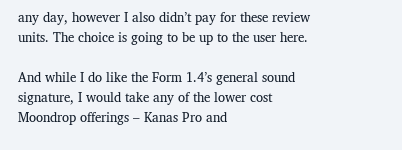any day, however I also didn’t pay for these review units. The choice is going to be up to the user here.

And while I do like the Form 1.4’s general sound signature, I would take any of the lower cost Moondrop offerings – Kanas Pro and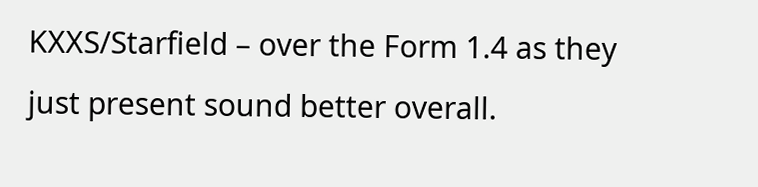KXXS/Starfield – over the Form 1.4 as they just present sound better overall.